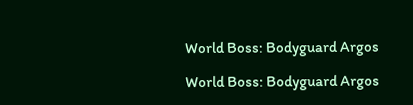World Boss: Bodyguard Argos

World Boss: Bodyguard Argos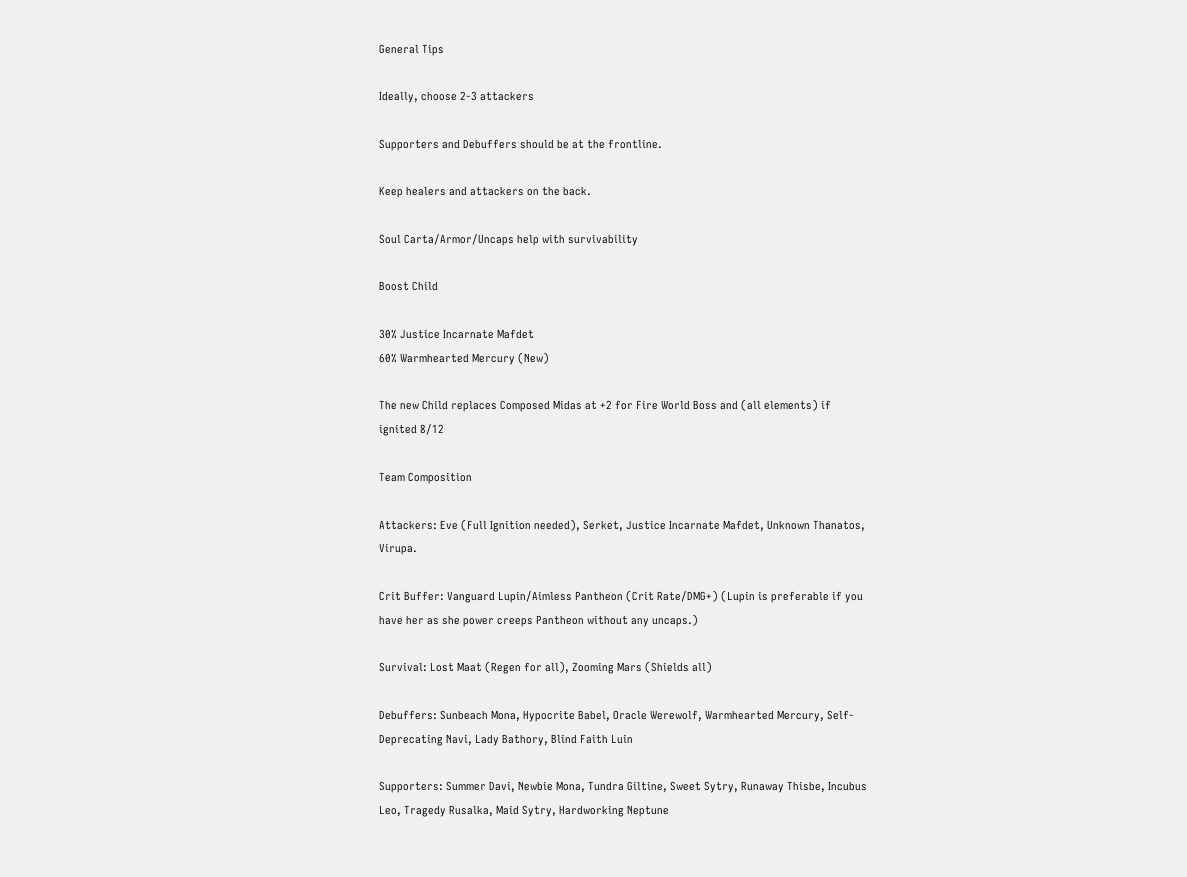General Tips

Ideally, choose 2-3 attackers

Supporters and Debuffers should be at the frontline.

Keep healers and attackers on the back.

Soul Carta/Armor/Uncaps help with survivability

Boost Child

30% Justice Incarnate Mafdet
60% Warmhearted Mercury (New)

The new Child replaces Composed Midas at +2 for Fire World Boss and (all elements) if ignited 8/12

Team Composition

Attackers: Eve (Full Ignition needed), Serket, Justice Incarnate Mafdet, Unknown Thanatos, Virupa.

Crit Buffer: Vanguard Lupin/Aimless Pantheon (Crit Rate/DMG+) (Lupin is preferable if you have her as she power creeps Pantheon without any uncaps.)

Survival: Lost Maat (Regen for all), Zooming Mars (Shields all)

Debuffers: Sunbeach Mona, Hypocrite Babel, Oracle Werewolf, Warmhearted Mercury, Self-Deprecating Navi, Lady Bathory, Blind Faith Luin

Supporters: Summer Davi, Newbie Mona, Tundra Giltine, Sweet Sytry, Runaway Thisbe, Incubus Leo, Tragedy Rusalka, Maid Sytry, Hardworking Neptune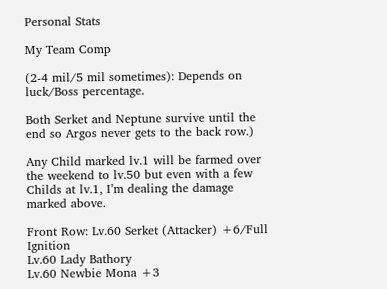Personal Stats

My Team Comp

(2-4 mil/5 mil sometimes): Depends on luck/Boss percentage.

Both Serket and Neptune survive until the end so Argos never gets to the back row.)

Any Child marked lv.1 will be farmed over the weekend to lv.50 but even with a few Childs at lv.1, I’m dealing the damage marked above.

Front Row: Lv.60 Serket (Attacker) +6/Full Ignition
Lv.60 Lady Bathory
Lv.60 Newbie Mona +3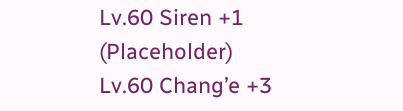Lv.60 Siren +1 (Placeholder)
Lv.60 Chang’e +3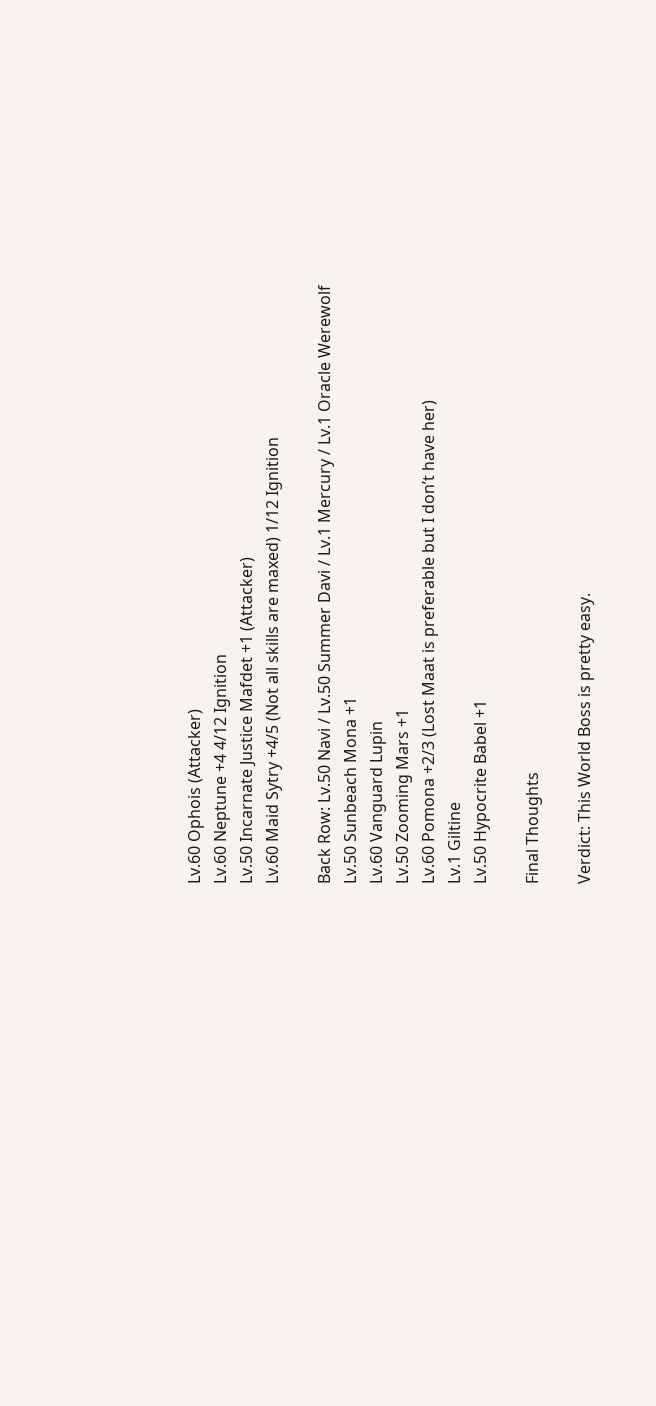Lv.60 Ophois (Attacker)
Lv.60 Neptune +4 4/12 Ignition
Lv.50 Incarnate Justice Mafdet +1 (Attacker)
Lv.60 Maid Sytry +4/5 (Not all skills are maxed) 1/12 Ignition

Back Row: Lv.50 Navi / Lv.50 Summer Davi / Lv.1 Mercury / Lv.1 Oracle Werewolf
Lv.50 Sunbeach Mona +1
Lv.60 Vanguard Lupin
Lv.50 Zooming Mars +1
Lv.60 Pomona +2/3 (Lost Maat is preferable but I don’t have her)
Lv.1 Giltine
Lv.50 Hypocrite Babel +1

Final Thoughts

Verdict: This World Boss is pretty easy.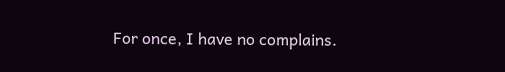For once, I have no complains.